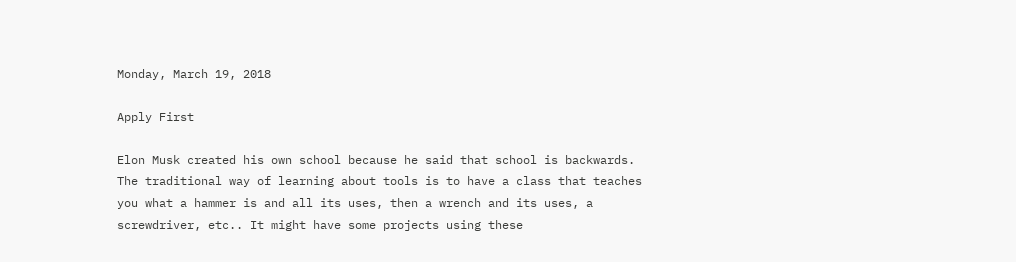Monday, March 19, 2018

Apply First

Elon Musk created his own school because he said that school is backwards. The traditional way of learning about tools is to have a class that teaches you what a hammer is and all its uses, then a wrench and its uses, a screwdriver, etc.. It might have some projects using these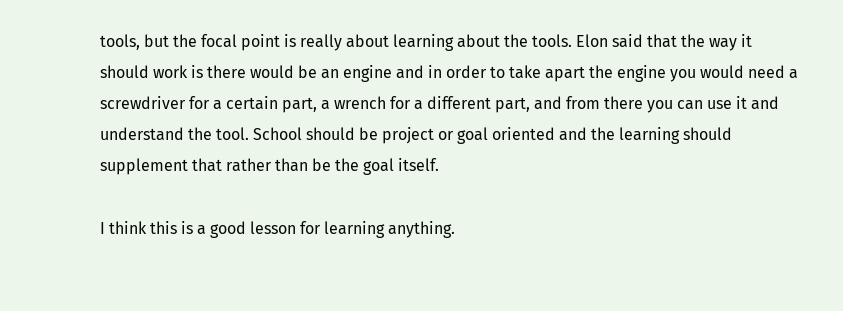tools, but the focal point is really about learning about the tools. Elon said that the way it should work is there would be an engine and in order to take apart the engine you would need a screwdriver for a certain part, a wrench for a different part, and from there you can use it and understand the tool. School should be project or goal oriented and the learning should supplement that rather than be the goal itself.

I think this is a good lesson for learning anything.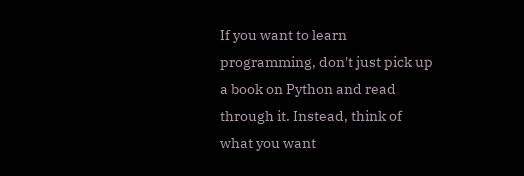If you want to learn programming, don't just pick up a book on Python and read through it. Instead, think of what you want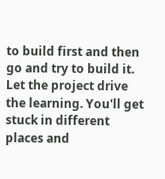to build first and then go and try to build it. Let the project drive the learning. You'll get stuck in different places and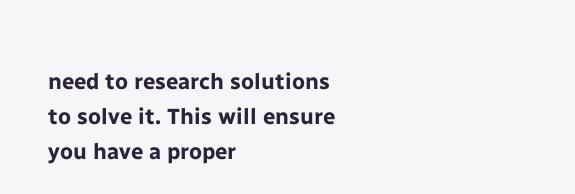need to research solutions to solve it. This will ensure you have a proper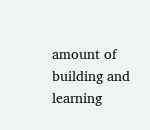amount of building and learning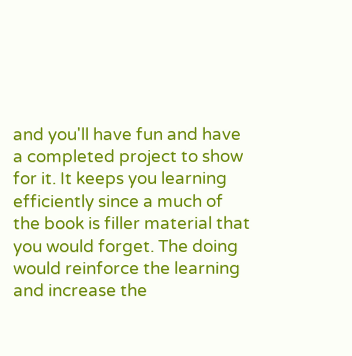and you'll have fun and have a completed project to show for it. It keeps you learning efficiently since a much of the book is filler material that you would forget. The doing would reinforce the learning and increase the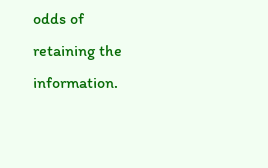odds of retaining the information.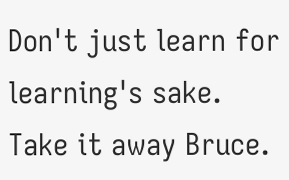Don't just learn for learning's sake. Take it away Bruce.